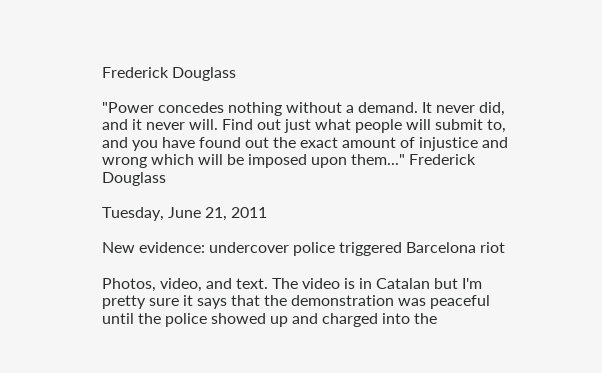Frederick Douglass

"Power concedes nothing without a demand. It never did, and it never will. Find out just what people will submit to, and you have found out the exact amount of injustice and wrong which will be imposed upon them..." Frederick Douglass

Tuesday, June 21, 2011

New evidence: undercover police triggered Barcelona riot

Photos, video, and text. The video is in Catalan but I'm pretty sure it says that the demonstration was peaceful until the police showed up and charged into the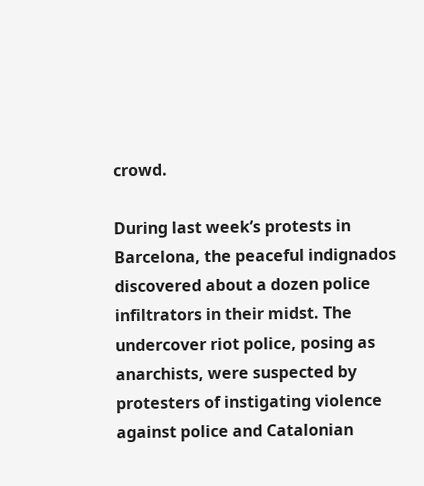crowd.

During last week’s protests in Barcelona, the peaceful indignados discovered about a dozen police infiltrators in their midst. The undercover riot police, posing as anarchists, were suspected by protesters of instigating violence against police and Catalonian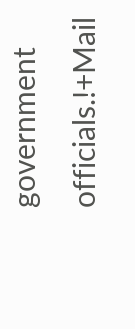government officials.!+Mail